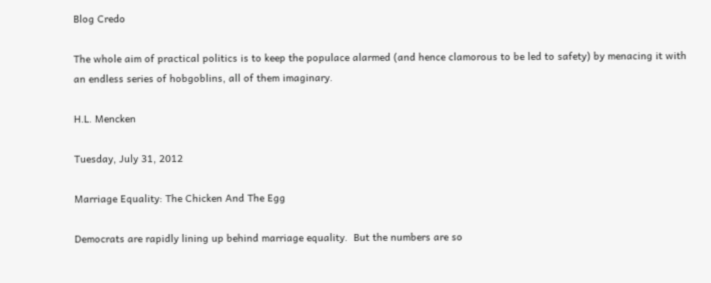Blog Credo

The whole aim of practical politics is to keep the populace alarmed (and hence clamorous to be led to safety) by menacing it with an endless series of hobgoblins, all of them imaginary.

H.L. Mencken

Tuesday, July 31, 2012

Marriage Equality: The Chicken And The Egg

Democrats are rapidly lining up behind marriage equality.  But the numbers are so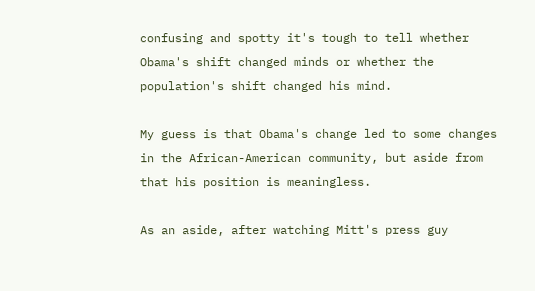confusing and spotty it's tough to tell whether Obama's shift changed minds or whether the population's shift changed his mind.

My guess is that Obama's change led to some changes in the African-American community, but aside from that his position is meaningless.

As an aside, after watching Mitt's press guy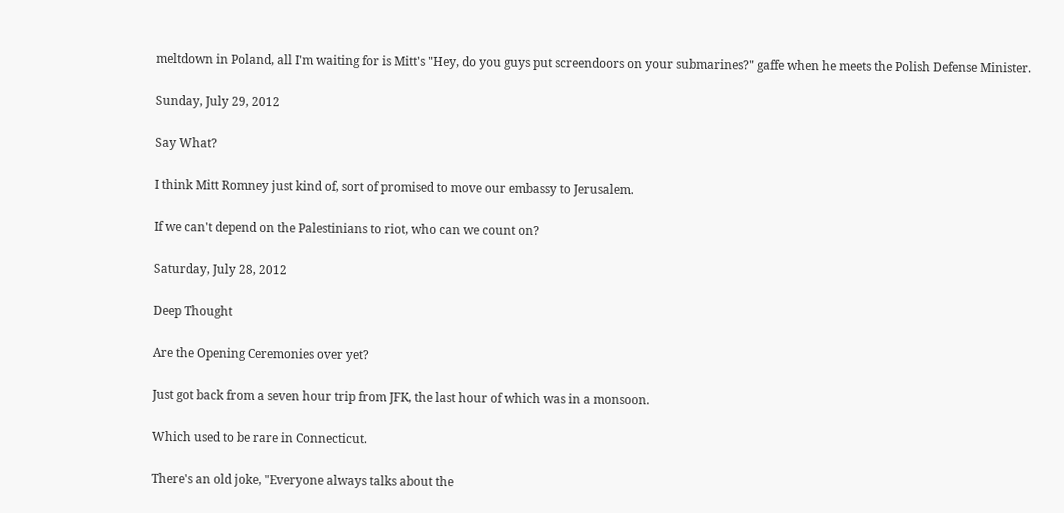meltdown in Poland, all I'm waiting for is Mitt's "Hey, do you guys put screendoors on your submarines?" gaffe when he meets the Polish Defense Minister.

Sunday, July 29, 2012

Say What?

I think Mitt Romney just kind of, sort of promised to move our embassy to Jerusalem.

If we can't depend on the Palestinians to riot, who can we count on?

Saturday, July 28, 2012

Deep Thought

Are the Opening Ceremonies over yet?

Just got back from a seven hour trip from JFK, the last hour of which was in a monsoon.

Which used to be rare in Connecticut.

There's an old joke, "Everyone always talks about the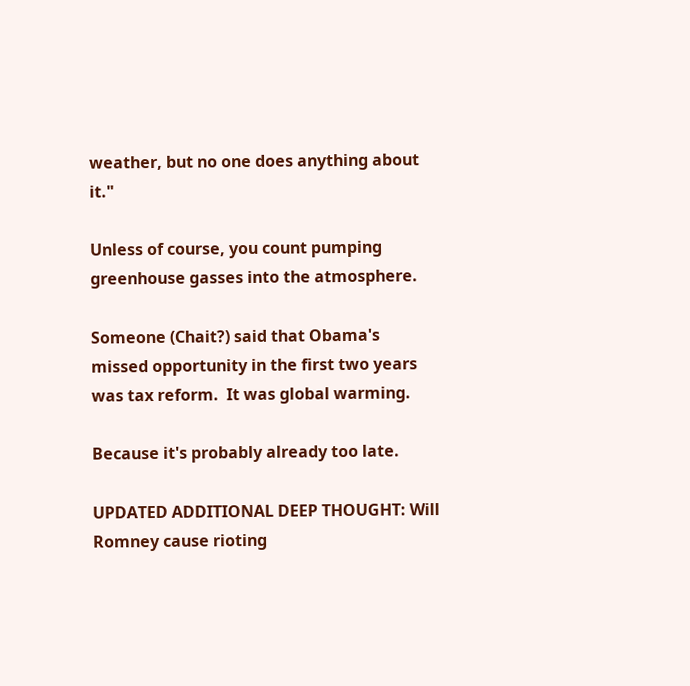weather, but no one does anything about it."

Unless of course, you count pumping greenhouse gasses into the atmosphere.

Someone (Chait?) said that Obama's missed opportunity in the first two years was tax reform.  It was global warming.

Because it's probably already too late.

UPDATED ADDITIONAL DEEP THOUGHT: Will Romney cause rioting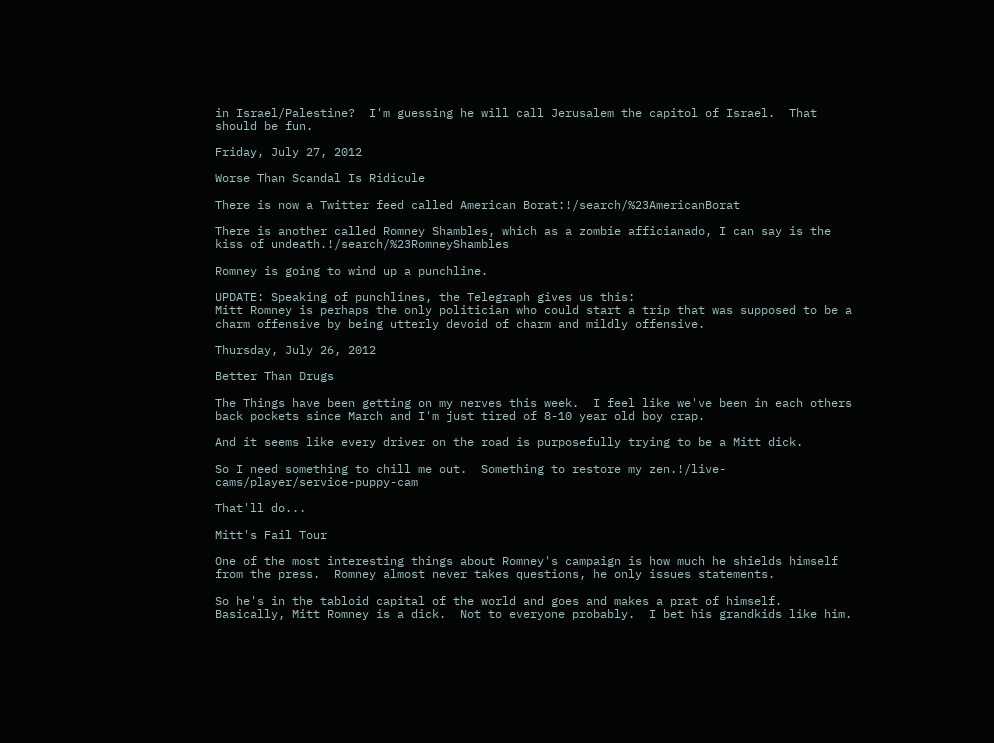in Israel/Palestine?  I'm guessing he will call Jerusalem the capitol of Israel.  That should be fun.

Friday, July 27, 2012

Worse Than Scandal Is Ridicule

There is now a Twitter feed called American Borat:!/search/%23AmericanBorat

There is another called Romney Shambles, which as a zombie afficianado, I can say is the kiss of undeath.!/search/%23RomneyShambles

Romney is going to wind up a punchline.

UPDATE: Speaking of punchlines, the Telegraph gives us this:
Mitt Romney is perhaps the only politician who could start a trip that was supposed to be a charm offensive by being utterly devoid of charm and mildly offensive.

Thursday, July 26, 2012

Better Than Drugs

The Things have been getting on my nerves this week.  I feel like we've been in each others back pockets since March and I'm just tired of 8-10 year old boy crap.

And it seems like every driver on the road is purposefully trying to be a Mitt dick.

So I need something to chill me out.  Something to restore my zen.!/live-cams/player/service-puppy-cam

That'll do...

Mitt's Fail Tour

One of the most interesting things about Romney's campaign is how much he shields himself from the press.  Romney almost never takes questions, he only issues statements.

So he's in the tabloid capital of the world and goes and makes a prat of himself.  Basically, Mitt Romney is a dick.  Not to everyone probably.  I bet his grandkids like him.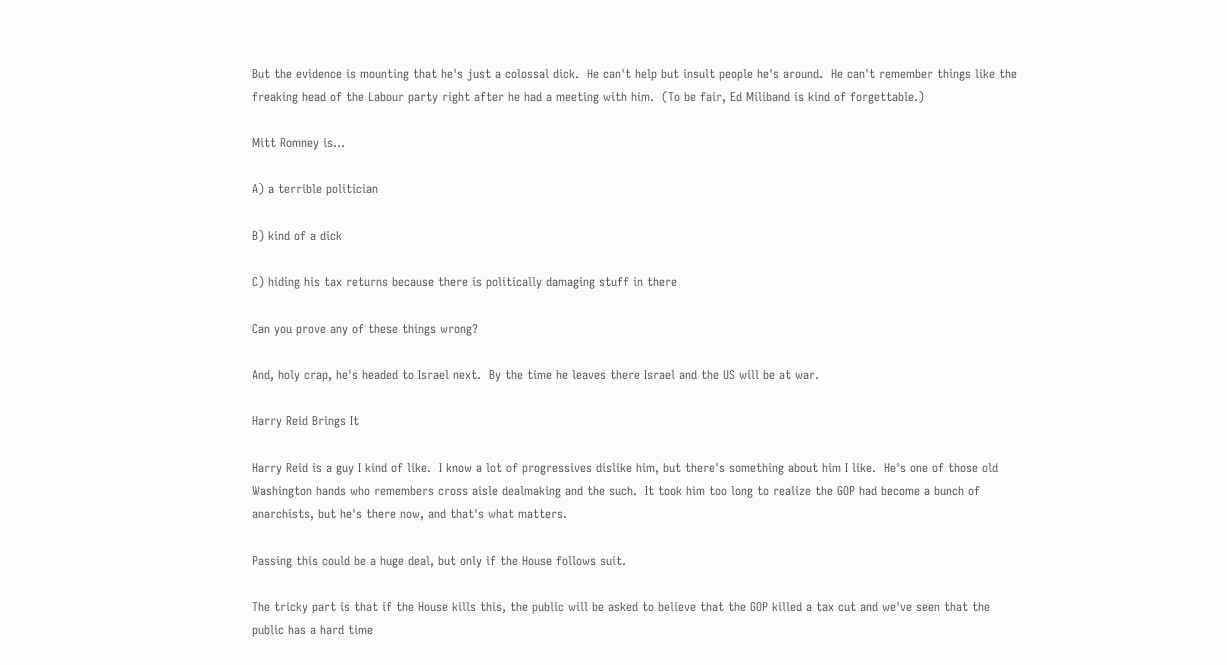But the evidence is mounting that he's just a colossal dick.  He can't help but insult people he's around.  He can't remember things like the freaking head of the Labour party right after he had a meeting with him.  (To be fair, Ed Miliband is kind of forgettable.)

Mitt Romney is...

A) a terrible politician

B) kind of a dick

C) hiding his tax returns because there is politically damaging stuff in there

Can you prove any of these things wrong?

And, holy crap, he's headed to Israel next.  By the time he leaves there Israel and the US will be at war.

Harry Reid Brings It

Harry Reid is a guy I kind of like.  I know a lot of progressives dislike him, but there's something about him I like.  He's one of those old Washington hands who remembers cross aisle dealmaking and the such.  It took him too long to realize the GOP had become a bunch of anarchists, but he's there now, and that's what matters.

Passing this could be a huge deal, but only if the House follows suit.

The tricky part is that if the House kills this, the public will be asked to believe that the GOP killed a tax cut and we've seen that the public has a hard time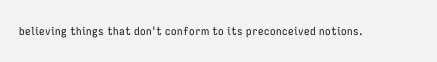believing things that don't conform to its preconceived notions.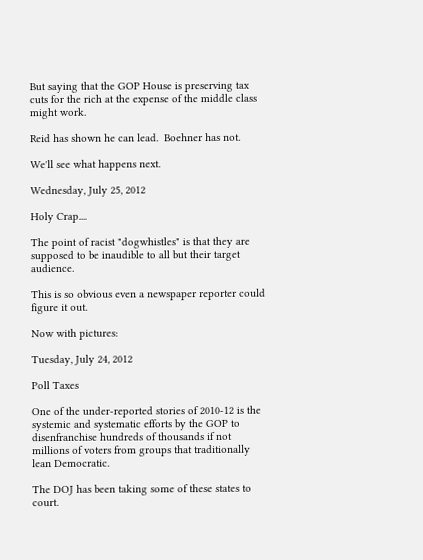But saying that the GOP House is preserving tax cuts for the rich at the expense of the middle class might work.

Reid has shown he can lead.  Boehner has not.

We'll see what happens next.

Wednesday, July 25, 2012

Holy Crap....

The point of racist "dogwhistles" is that they are supposed to be inaudible to all but their target audience.

This is so obvious even a newspaper reporter could figure it out.

Now with pictures:

Tuesday, July 24, 2012

Poll Taxes

One of the under-reported stories of 2010-12 is the systemic and systematic efforts by the GOP to disenfranchise hundreds of thousands if not millions of voters from groups that traditionally lean Democratic.

The DOJ has been taking some of these states to court.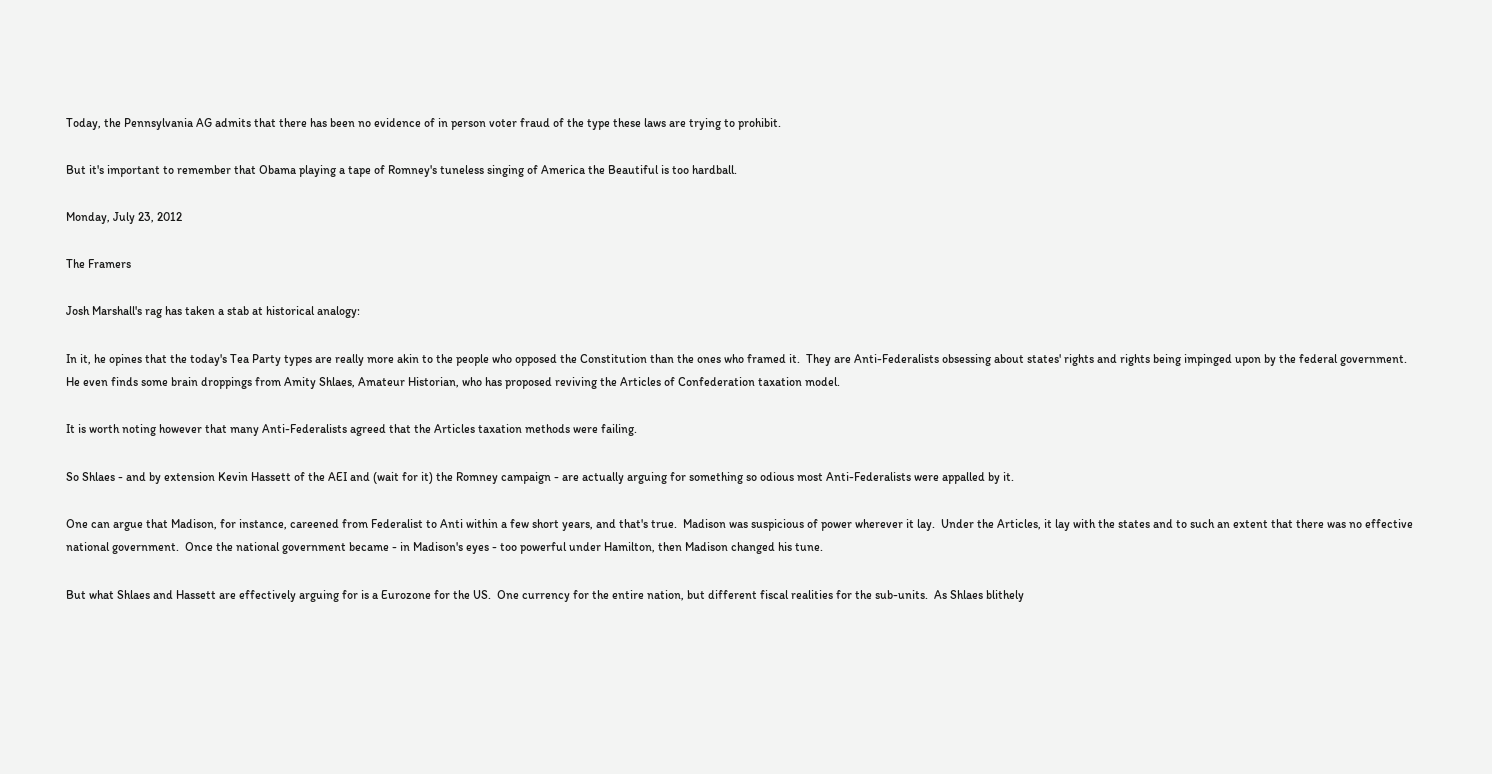Today, the Pennsylvania AG admits that there has been no evidence of in person voter fraud of the type these laws are trying to prohibit.

But it's important to remember that Obama playing a tape of Romney's tuneless singing of America the Beautiful is too hardball.

Monday, July 23, 2012

The Framers

Josh Marshall's rag has taken a stab at historical analogy:

In it, he opines that the today's Tea Party types are really more akin to the people who opposed the Constitution than the ones who framed it.  They are Anti-Federalists obsessing about states' rights and rights being impinged upon by the federal government.  He even finds some brain droppings from Amity Shlaes, Amateur Historian, who has proposed reviving the Articles of Confederation taxation model.

It is worth noting however that many Anti-Federalists agreed that the Articles taxation methods were failing.

So Shlaes - and by extension Kevin Hassett of the AEI and (wait for it) the Romney campaign - are actually arguing for something so odious most Anti-Federalists were appalled by it.

One can argue that Madison, for instance, careened from Federalist to Anti within a few short years, and that's true.  Madison was suspicious of power wherever it lay.  Under the Articles, it lay with the states and to such an extent that there was no effective national government.  Once the national government became - in Madison's eyes - too powerful under Hamilton, then Madison changed his tune.

But what Shlaes and Hassett are effectively arguing for is a Eurozone for the US.  One currency for the entire nation, but different fiscal realities for the sub-units.  As Shlaes blithely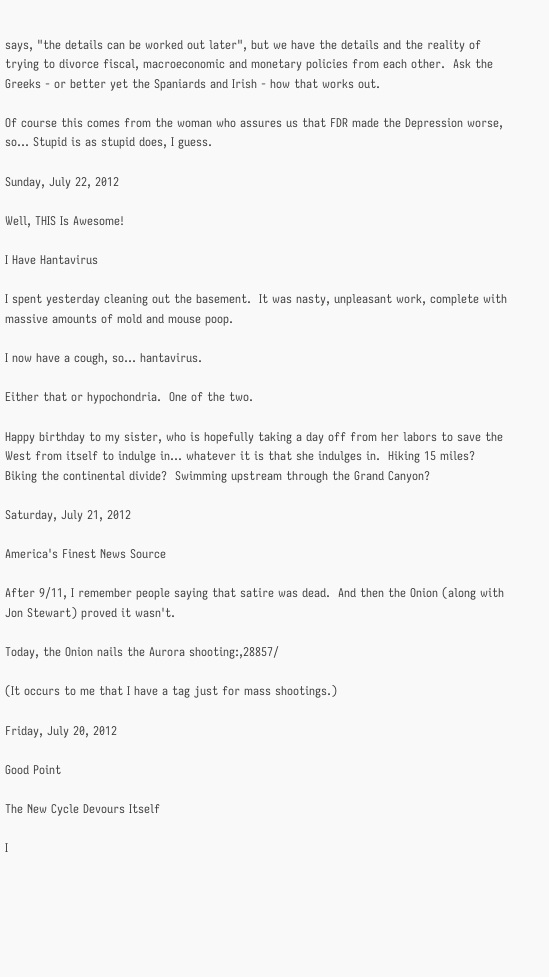says, "the details can be worked out later", but we have the details and the reality of trying to divorce fiscal, macroeconomic and monetary policies from each other.  Ask the Greeks - or better yet the Spaniards and Irish - how that works out.

Of course this comes from the woman who assures us that FDR made the Depression worse, so... Stupid is as stupid does, I guess.

Sunday, July 22, 2012

Well, THIS Is Awesome!

I Have Hantavirus

I spent yesterday cleaning out the basement.  It was nasty, unpleasant work, complete with massive amounts of mold and mouse poop.

I now have a cough, so... hantavirus.

Either that or hypochondria.  One of the two.

Happy birthday to my sister, who is hopefully taking a day off from her labors to save the West from itself to indulge in... whatever it is that she indulges in.  Hiking 15 miles?  Biking the continental divide?  Swimming upstream through the Grand Canyon?

Saturday, July 21, 2012

America's Finest News Source

After 9/11, I remember people saying that satire was dead.  And then the Onion (along with Jon Stewart) proved it wasn't.

Today, the Onion nails the Aurora shooting:,28857/

(It occurs to me that I have a tag just for mass shootings.)

Friday, July 20, 2012

Good Point

The New Cycle Devours Itself

I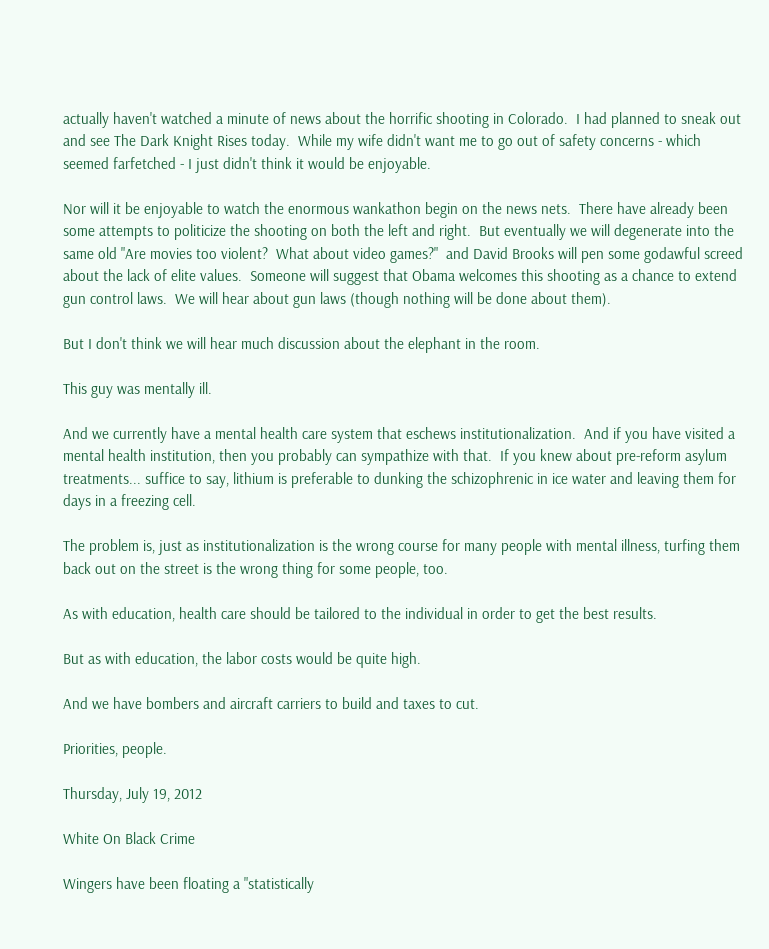actually haven't watched a minute of news about the horrific shooting in Colorado.  I had planned to sneak out and see The Dark Knight Rises today.  While my wife didn't want me to go out of safety concerns - which seemed farfetched - I just didn't think it would be enjoyable.

Nor will it be enjoyable to watch the enormous wankathon begin on the news nets.  There have already been some attempts to politicize the shooting on both the left and right.  But eventually we will degenerate into the same old "Are movies too violent?  What about video games?"  and David Brooks will pen some godawful screed about the lack of elite values.  Someone will suggest that Obama welcomes this shooting as a chance to extend gun control laws.  We will hear about gun laws (though nothing will be done about them).

But I don't think we will hear much discussion about the elephant in the room.

This guy was mentally ill.

And we currently have a mental health care system that eschews institutionalization.  And if you have visited a mental health institution, then you probably can sympathize with that.  If you knew about pre-reform asylum treatments... suffice to say, lithium is preferable to dunking the schizophrenic in ice water and leaving them for days in a freezing cell.

The problem is, just as institutionalization is the wrong course for many people with mental illness, turfing them back out on the street is the wrong thing for some people, too.

As with education, health care should be tailored to the individual in order to get the best results.

But as with education, the labor costs would be quite high.

And we have bombers and aircraft carriers to build and taxes to cut.

Priorities, people.

Thursday, July 19, 2012

White On Black Crime

Wingers have been floating a "statistically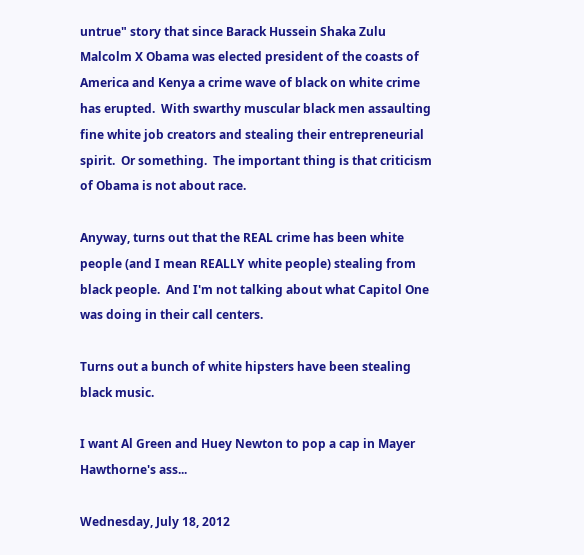untrue" story that since Barack Hussein Shaka Zulu Malcolm X Obama was elected president of the coasts of America and Kenya a crime wave of black on white crime has erupted.  With swarthy muscular black men assaulting fine white job creators and stealing their entrepreneurial  spirit.  Or something.  The important thing is that criticism of Obama is not about race.

Anyway, turns out that the REAL crime has been white people (and I mean REALLY white people) stealing from black people.  And I'm not talking about what Capitol One was doing in their call centers.

Turns out a bunch of white hipsters have been stealing black music.

I want Al Green and Huey Newton to pop a cap in Mayer Hawthorne's ass...

Wednesday, July 18, 2012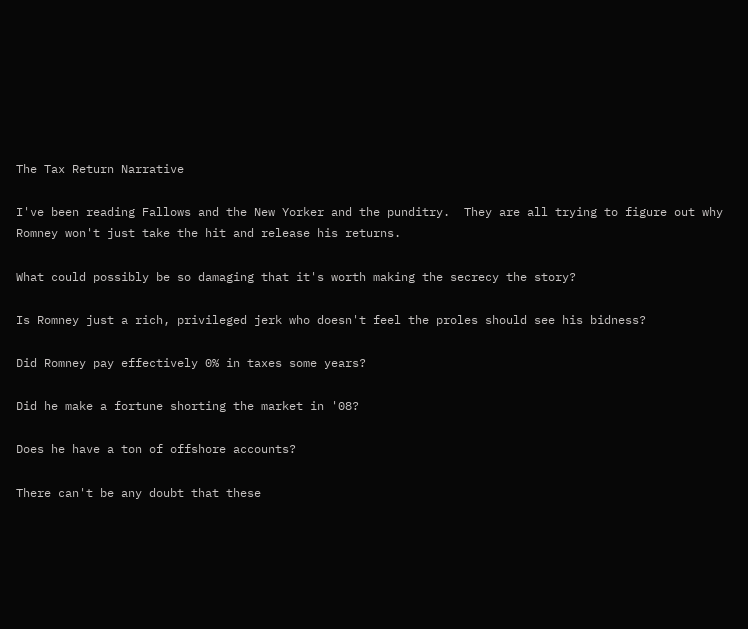The Tax Return Narrative

I've been reading Fallows and the New Yorker and the punditry.  They are all trying to figure out why Romney won't just take the hit and release his returns.

What could possibly be so damaging that it's worth making the secrecy the story?

Is Romney just a rich, privileged jerk who doesn't feel the proles should see his bidness?

Did Romney pay effectively 0% in taxes some years?

Did he make a fortune shorting the market in '08?

Does he have a ton of offshore accounts?

There can't be any doubt that these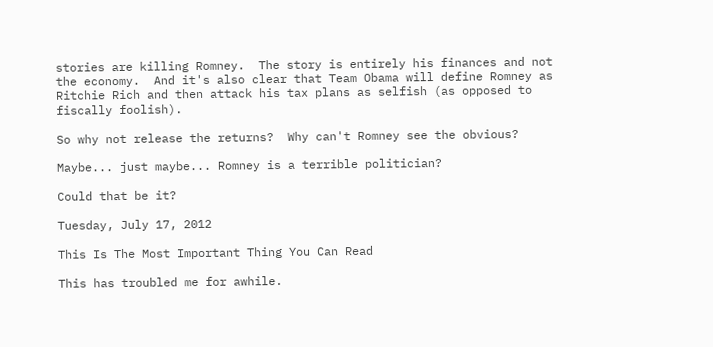stories are killing Romney.  The story is entirely his finances and not the economy.  And it's also clear that Team Obama will define Romney as Ritchie Rich and then attack his tax plans as selfish (as opposed to fiscally foolish).

So why not release the returns?  Why can't Romney see the obvious?

Maybe... just maybe... Romney is a terrible politician?

Could that be it?

Tuesday, July 17, 2012

This Is The Most Important Thing You Can Read

This has troubled me for awhile.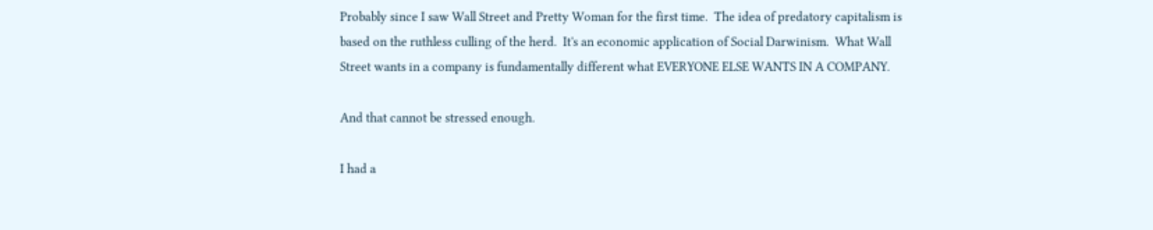Probably since I saw Wall Street and Pretty Woman for the first time.  The idea of predatory capitalism is based on the ruthless culling of the herd.  It's an economic application of Social Darwinism.  What Wall Street wants in a company is fundamentally different what EVERYONE ELSE WANTS IN A COMPANY.

And that cannot be stressed enough.

I had a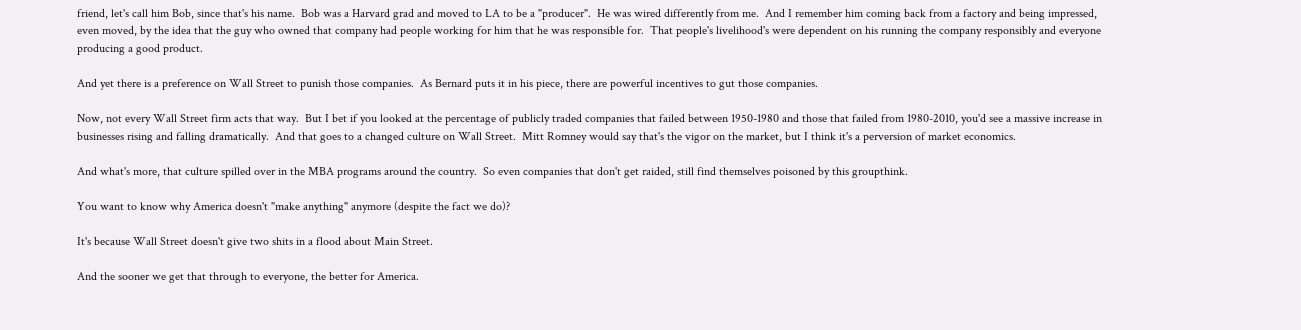friend, let's call him Bob, since that's his name.  Bob was a Harvard grad and moved to LA to be a "producer".  He was wired differently from me.  And I remember him coming back from a factory and being impressed, even moved, by the idea that the guy who owned that company had people working for him that he was responsible for.  That people's livelihood's were dependent on his running the company responsibly and everyone producing a good product.

And yet there is a preference on Wall Street to punish those companies.  As Bernard puts it in his piece, there are powerful incentives to gut those companies.

Now, not every Wall Street firm acts that way.  But I bet if you looked at the percentage of publicly traded companies that failed between 1950-1980 and those that failed from 1980-2010, you'd see a massive increase in businesses rising and falling dramatically.  And that goes to a changed culture on Wall Street.  Mitt Romney would say that's the vigor on the market, but I think it's a perversion of market economics.

And what's more, that culture spilled over in the MBA programs around the country.  So even companies that don't get raided, still find themselves poisoned by this groupthink.

You want to know why America doesn't "make anything" anymore (despite the fact we do)?

It's because Wall Street doesn't give two shits in a flood about Main Street.

And the sooner we get that through to everyone, the better for America.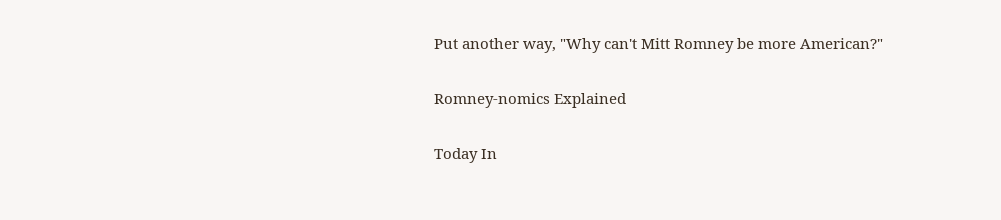Put another way, "Why can't Mitt Romney be more American?"

Romney-nomics Explained

Today In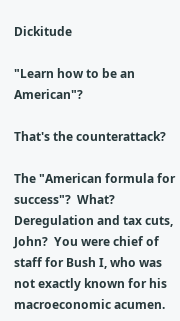Dickitude

"Learn how to be an American"?

That's the counterattack?

The "American formula for success"?  What?  Deregulation and tax cuts, John?  You were chief of staff for Bush I, who was not exactly known for his macroeconomic acumen.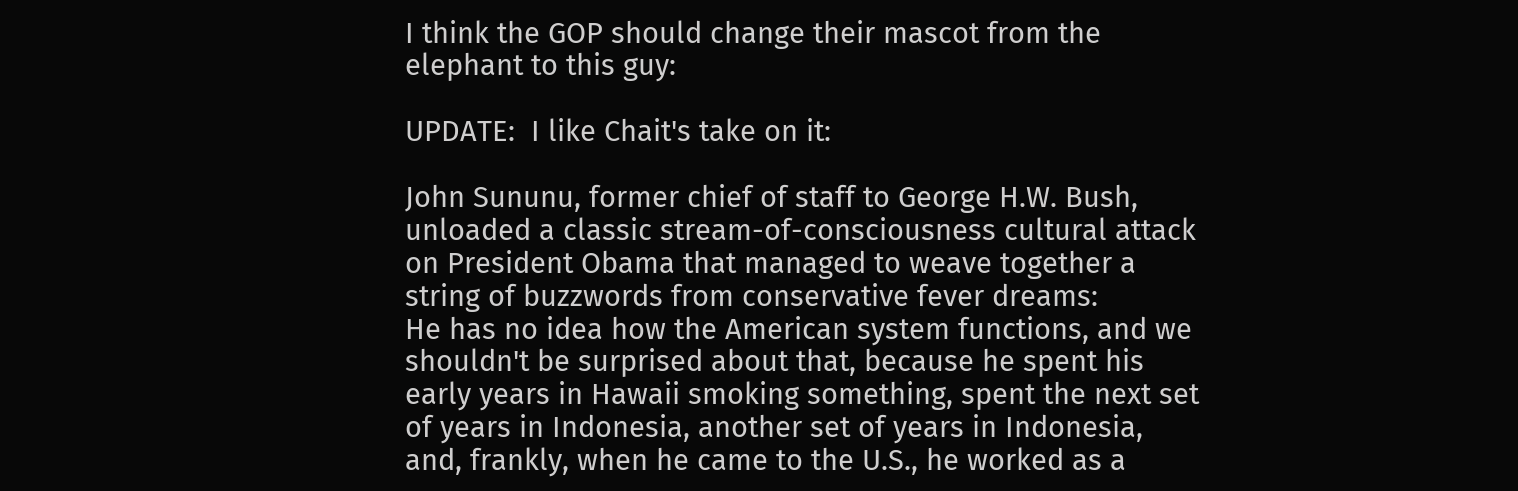I think the GOP should change their mascot from the elephant to this guy:

UPDATE:  I like Chait's take on it:

John Sununu, former chief of staff to George H.W. Bush, unloaded a classic stream-of-consciousness cultural attack on President Obama that managed to weave together a string of buzzwords from conservative fever dreams:
He has no idea how the American system functions, and we shouldn't be surprised about that, because he spent his early years in Hawaii smoking something, spent the next set of years in Indonesia, another set of years in Indonesia, and, frankly, when he came to the U.S., he worked as a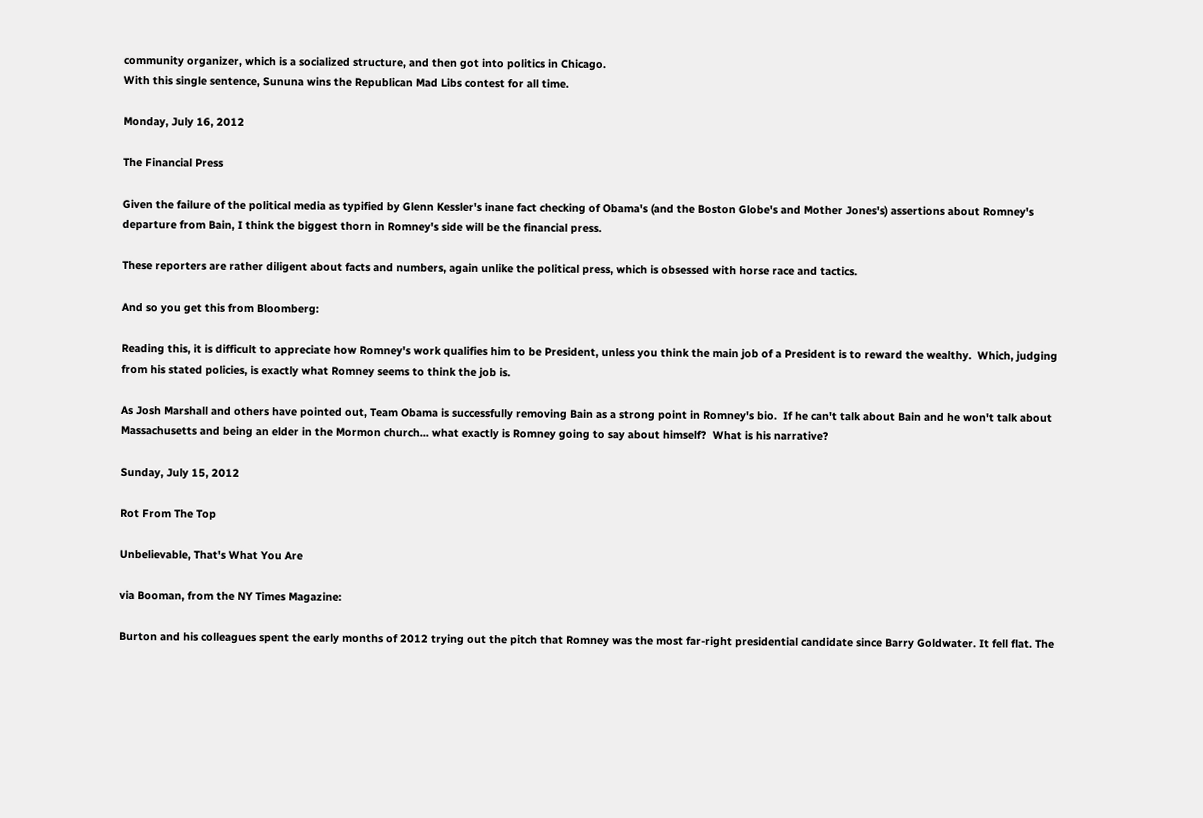community organizer, which is a socialized structure, and then got into politics in Chicago.
With this single sentence, Sununa wins the Republican Mad Libs contest for all time.

Monday, July 16, 2012

The Financial Press

Given the failure of the political media as typified by Glenn Kessler's inane fact checking of Obama's (and the Boston Globe's and Mother Jones's) assertions about Romney's departure from Bain, I think the biggest thorn in Romney's side will be the financial press.

These reporters are rather diligent about facts and numbers, again unlike the political press, which is obsessed with horse race and tactics.

And so you get this from Bloomberg:

Reading this, it is difficult to appreciate how Romney's work qualifies him to be President, unless you think the main job of a President is to reward the wealthy.  Which, judging from his stated policies, is exactly what Romney seems to think the job is.

As Josh Marshall and others have pointed out, Team Obama is successfully removing Bain as a strong point in Romney's bio.  If he can't talk about Bain and he won't talk about Massachusetts and being an elder in the Mormon church... what exactly is Romney going to say about himself?  What is his narrative?

Sunday, July 15, 2012

Rot From The Top

Unbelievable, That's What You Are

via Booman, from the NY Times Magazine:

Burton and his colleagues spent the early months of 2012 trying out the pitch that Romney was the most far-right presidential candidate since Barry Goldwater. It fell flat. The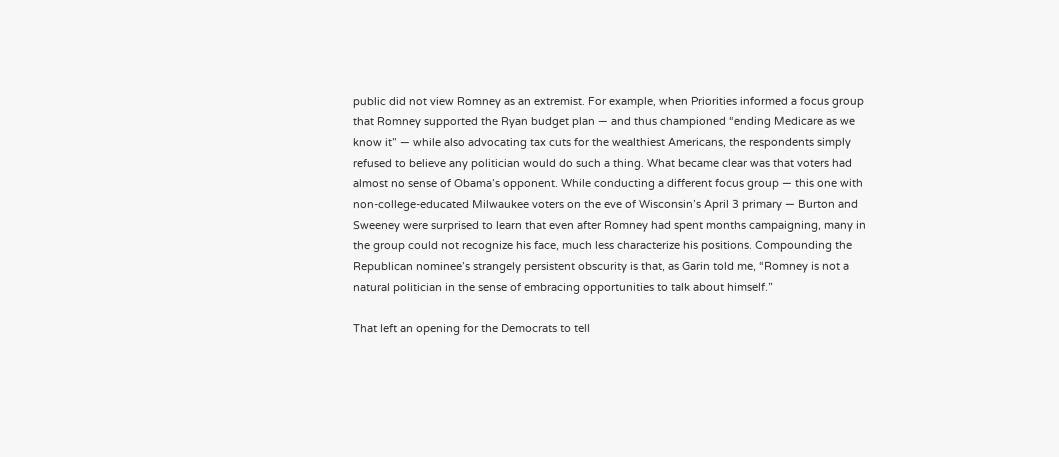public did not view Romney as an extremist. For example, when Priorities informed a focus group that Romney supported the Ryan budget plan — and thus championed “ending Medicare as we know it” — while also advocating tax cuts for the wealthiest Americans, the respondents simply refused to believe any politician would do such a thing. What became clear was that voters had almost no sense of Obama’s opponent. While conducting a different focus group — this one with non-college-educated Milwaukee voters on the eve of Wisconsin’s April 3 primary — Burton and Sweeney were surprised to learn that even after Romney had spent months campaigning, many in the group could not recognize his face, much less characterize his positions. Compounding the Republican nominee’s strangely persistent obscurity is that, as Garin told me, “Romney is not a natural politician in the sense of embracing opportunities to talk about himself.”

That left an opening for the Democrats to tell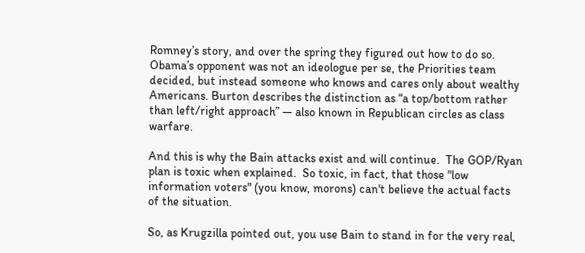Romney’s story, and over the spring they figured out how to do so. Obama’s opponent was not an ideologue per se, the Priorities team decided, but instead someone who knows and cares only about wealthy Americans. Burton describes the distinction as “a top/bottom rather than left/right approach” — also known in Republican circles as class warfare.

And this is why the Bain attacks exist and will continue.  The GOP/Ryan plan is toxic when explained.  So toxic, in fact, that those "low information voters" (you know, morons) can't believe the actual facts of the situation.

So, as Krugzilla pointed out, you use Bain to stand in for the very real,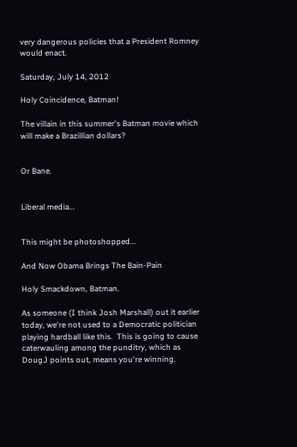very dangerous policies that a President Romney would enact.

Saturday, July 14, 2012

Holy Coincidence, Batman!

The villain in this summer's Batman movie which will make a Brazillian dollars?


Or Bane.


Liberal media...


This might be photoshopped...

And Now Obama Brings The Bain-Pain

Holy Smackdown, Batman.

As someone (I think Josh Marshall) out it earlier today, we're not used to a Democratic politician playing hardball like this.  This is going to cause caterwauling among the punditry, which as DougJ points out, means you're winning.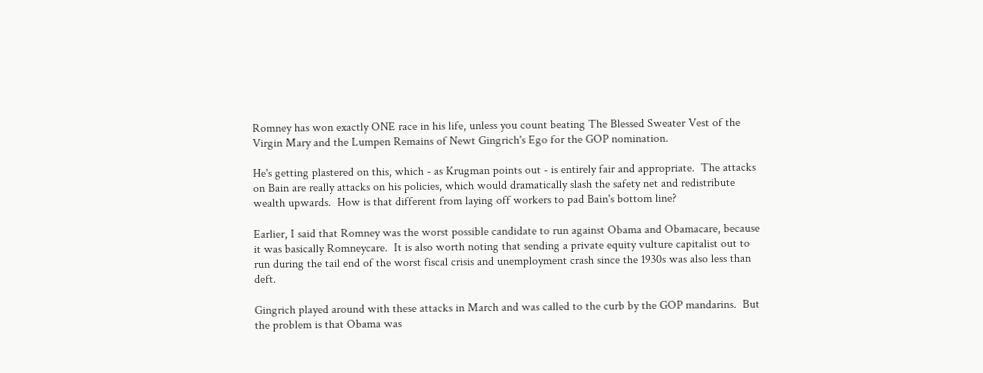Romney has won exactly ONE race in his life, unless you count beating The Blessed Sweater Vest of the Virgin Mary and the Lumpen Remains of Newt Gingrich's Ego for the GOP nomination.

He's getting plastered on this, which - as Krugman points out - is entirely fair and appropriate.  The attacks on Bain are really attacks on his policies, which would dramatically slash the safety net and redistribute wealth upwards.  How is that different from laying off workers to pad Bain's bottom line?

Earlier, I said that Romney was the worst possible candidate to run against Obama and Obamacare, because it was basically Romneycare.  It is also worth noting that sending a private equity vulture capitalist out to run during the tail end of the worst fiscal crisis and unemployment crash since the 1930s was also less than deft.

Gingrich played around with these attacks in March and was called to the curb by the GOP mandarins.  But the problem is that Obama was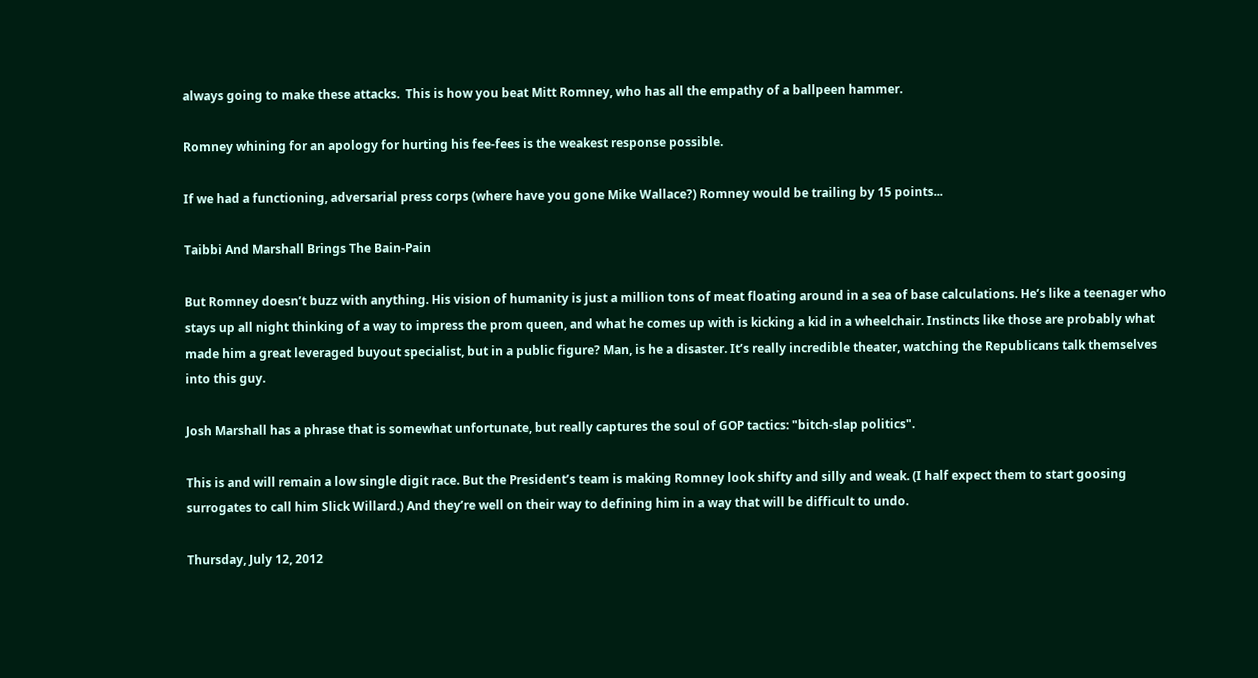always going to make these attacks.  This is how you beat Mitt Romney, who has all the empathy of a ballpeen hammer.

Romney whining for an apology for hurting his fee-fees is the weakest response possible.

If we had a functioning, adversarial press corps (where have you gone Mike Wallace?) Romney would be trailing by 15 points...

Taibbi And Marshall Brings The Bain-Pain

But Romney doesn’t buzz with anything. His vision of humanity is just a million tons of meat floating around in a sea of base calculations. He’s like a teenager who stays up all night thinking of a way to impress the prom queen, and what he comes up with is kicking a kid in a wheelchair. Instincts like those are probably what made him a great leveraged buyout specialist, but in a public figure? Man, is he a disaster. It’s really incredible theater, watching the Republicans talk themselves into this guy.

Josh Marshall has a phrase that is somewhat unfortunate, but really captures the soul of GOP tactics: "bitch-slap politics".

This is and will remain a low single digit race. But the President’s team is making Romney look shifty and silly and weak. (I half expect them to start goosing surrogates to call him Slick Willard.) And they’re well on their way to defining him in a way that will be difficult to undo.

Thursday, July 12, 2012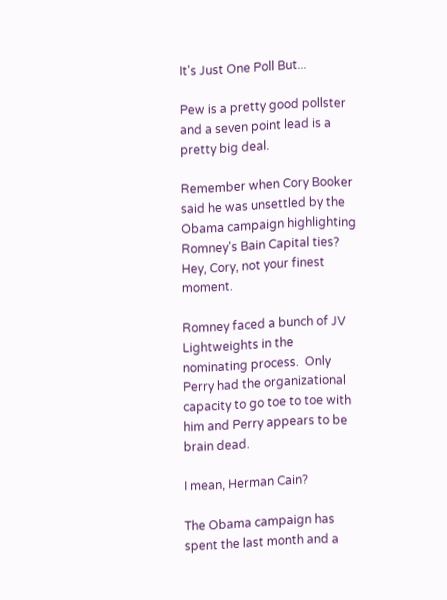It's Just One Poll But...

Pew is a pretty good pollster and a seven point lead is a pretty big deal.

Remember when Cory Booker said he was unsettled by the Obama campaign highlighting Romney's Bain Capital ties?  Hey, Cory, not your finest moment.

Romney faced a bunch of JV Lightweights in the nominating process.  Only Perry had the organizational capacity to go toe to toe with him and Perry appears to be brain dead.

I mean, Herman Cain?

The Obama campaign has spent the last month and a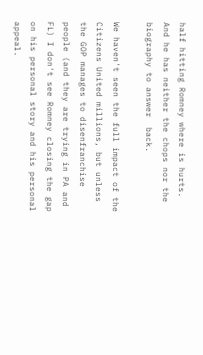half hitting Romney where is hurts.  And he has neither the chops nor the biography to answer  back.

We haven't seen the full impact of the Citizens United millions, but unless the GOP manages to disenfranchise people (and they are trying in PA and FL) I don't see Romney closing the gap on his personal story and his personal appeal.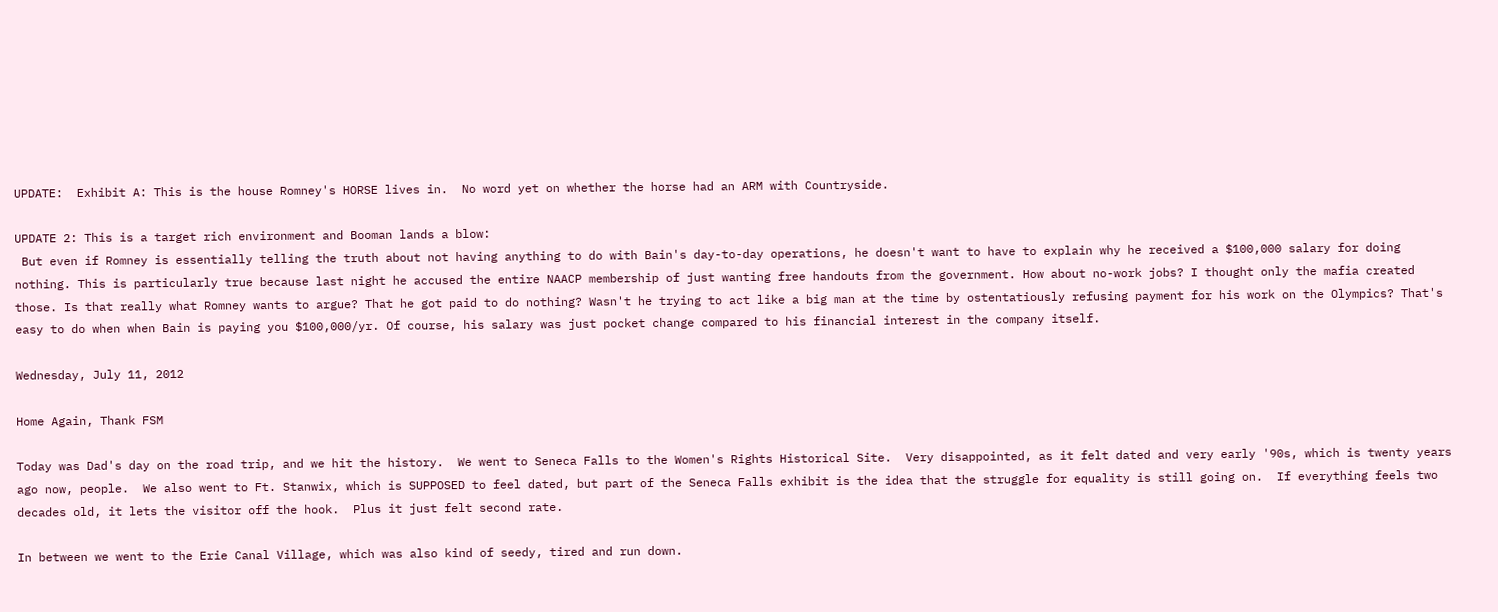UPDATE:  Exhibit A: This is the house Romney's HORSE lives in.  No word yet on whether the horse had an ARM with Countryside.

UPDATE 2: This is a target rich environment and Booman lands a blow:
 But even if Romney is essentially telling the truth about not having anything to do with Bain's day-to-day operations, he doesn't want to have to explain why he received a $100,000 salary for doing nothing. This is particularly true because last night he accused the entire NAACP membership of just wanting free handouts from the government. How about no-work jobs? I thought only the mafia created those. Is that really what Romney wants to argue? That he got paid to do nothing? Wasn't he trying to act like a big man at the time by ostentatiously refusing payment for his work on the Olympics? That's easy to do when when Bain is paying you $100,000/yr. Of course, his salary was just pocket change compared to his financial interest in the company itself.

Wednesday, July 11, 2012

Home Again, Thank FSM

Today was Dad's day on the road trip, and we hit the history.  We went to Seneca Falls to the Women's Rights Historical Site.  Very disappointed, as it felt dated and very early '90s, which is twenty years ago now, people.  We also went to Ft. Stanwix, which is SUPPOSED to feel dated, but part of the Seneca Falls exhibit is the idea that the struggle for equality is still going on.  If everything feels two decades old, it lets the visitor off the hook.  Plus it just felt second rate.

In between we went to the Erie Canal Village, which was also kind of seedy, tired and run down.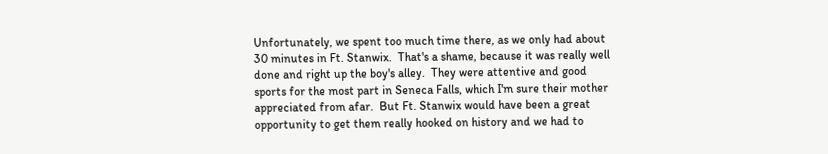Unfortunately, we spent too much time there, as we only had about 30 minutes in Ft. Stanwix.  That's a shame, because it was really well done and right up the boy's alley.  They were attentive and good sports for the most part in Seneca Falls, which I'm sure their mother appreciated from afar.  But Ft. Stanwix would have been a great opportunity to get them really hooked on history and we had to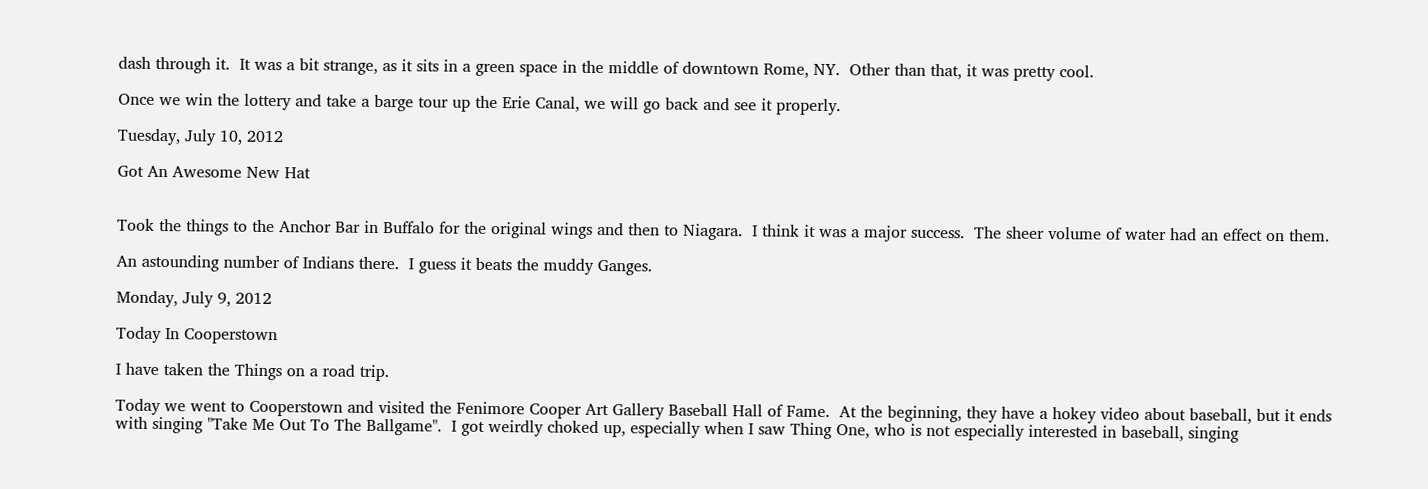dash through it.  It was a bit strange, as it sits in a green space in the middle of downtown Rome, NY.  Other than that, it was pretty cool.

Once we win the lottery and take a barge tour up the Erie Canal, we will go back and see it properly.

Tuesday, July 10, 2012

Got An Awesome New Hat


Took the things to the Anchor Bar in Buffalo for the original wings and then to Niagara.  I think it was a major success.  The sheer volume of water had an effect on them.

An astounding number of Indians there.  I guess it beats the muddy Ganges.

Monday, July 9, 2012

Today In Cooperstown

I have taken the Things on a road trip.

Today we went to Cooperstown and visited the Fenimore Cooper Art Gallery Baseball Hall of Fame.  At the beginning, they have a hokey video about baseball, but it ends with singing "Take Me Out To The Ballgame".  I got weirdly choked up, especially when I saw Thing One, who is not especially interested in baseball, singing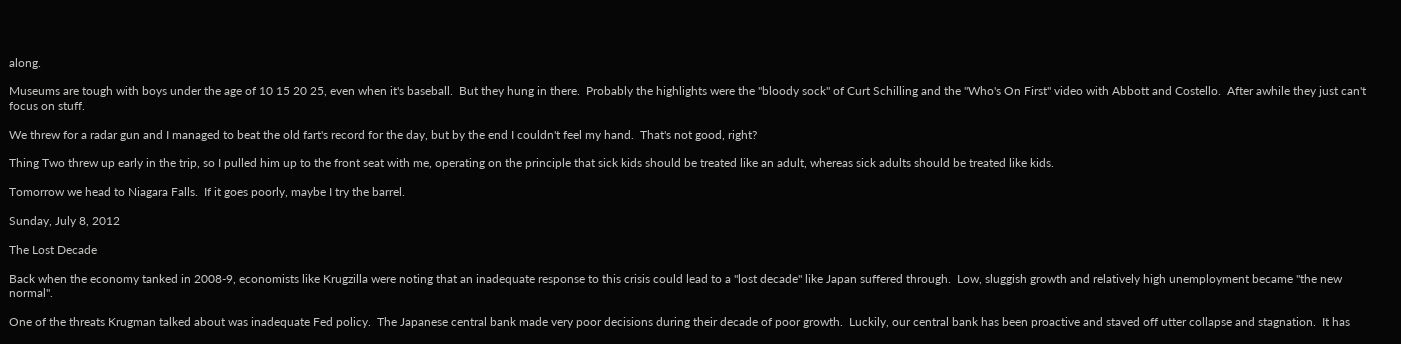along.

Museums are tough with boys under the age of 10 15 20 25, even when it's baseball.  But they hung in there.  Probably the highlights were the "bloody sock" of Curt Schilling and the "Who's On First" video with Abbott and Costello.  After awhile they just can't focus on stuff.

We threw for a radar gun and I managed to beat the old fart's record for the day, but by the end I couldn't feel my hand.  That's not good, right?

Thing Two threw up early in the trip, so I pulled him up to the front seat with me, operating on the principle that sick kids should be treated like an adult, whereas sick adults should be treated like kids.

Tomorrow we head to Niagara Falls.  If it goes poorly, maybe I try the barrel.

Sunday, July 8, 2012

The Lost Decade

Back when the economy tanked in 2008-9, economists like Krugzilla were noting that an inadequate response to this crisis could lead to a "lost decade" like Japan suffered through.  Low, sluggish growth and relatively high unemployment became "the new normal".

One of the threats Krugman talked about was inadequate Fed policy.  The Japanese central bank made very poor decisions during their decade of poor growth.  Luckily, our central bank has been proactive and staved off utter collapse and stagnation.  It has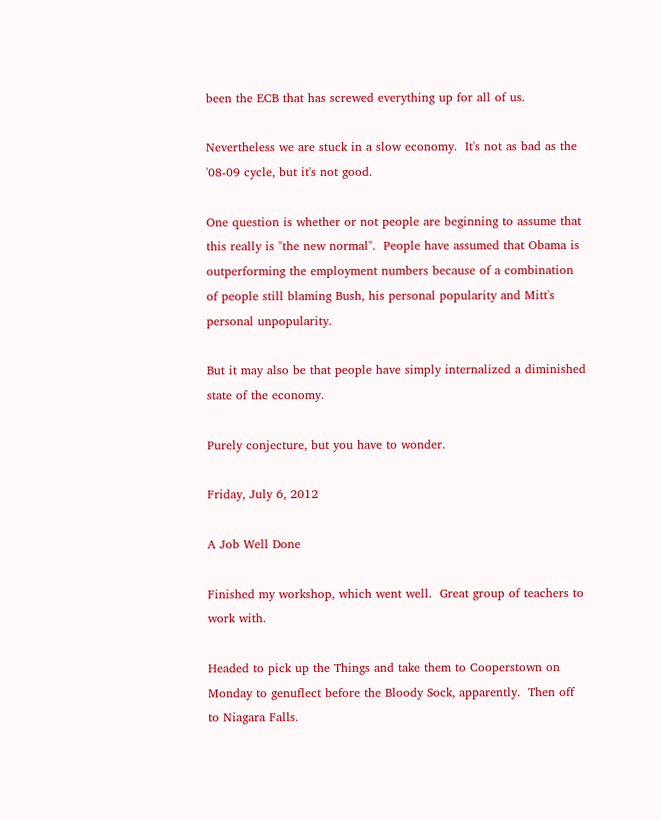been the ECB that has screwed everything up for all of us.

Nevertheless we are stuck in a slow economy.  It's not as bad as the '08-09 cycle, but it's not good.

One question is whether or not people are beginning to assume that this really is "the new normal".  People have assumed that Obama is outperforming the employment numbers because of a combination of people still blaming Bush, his personal popularity and Mitt's personal unpopularity.

But it may also be that people have simply internalized a diminished state of the economy.

Purely conjecture, but you have to wonder.

Friday, July 6, 2012

A Job Well Done

Finished my workshop, which went well.  Great group of teachers to work with.

Headed to pick up the Things and take them to Cooperstown on Monday to genuflect before the Bloody Sock, apparently.  Then off to Niagara Falls.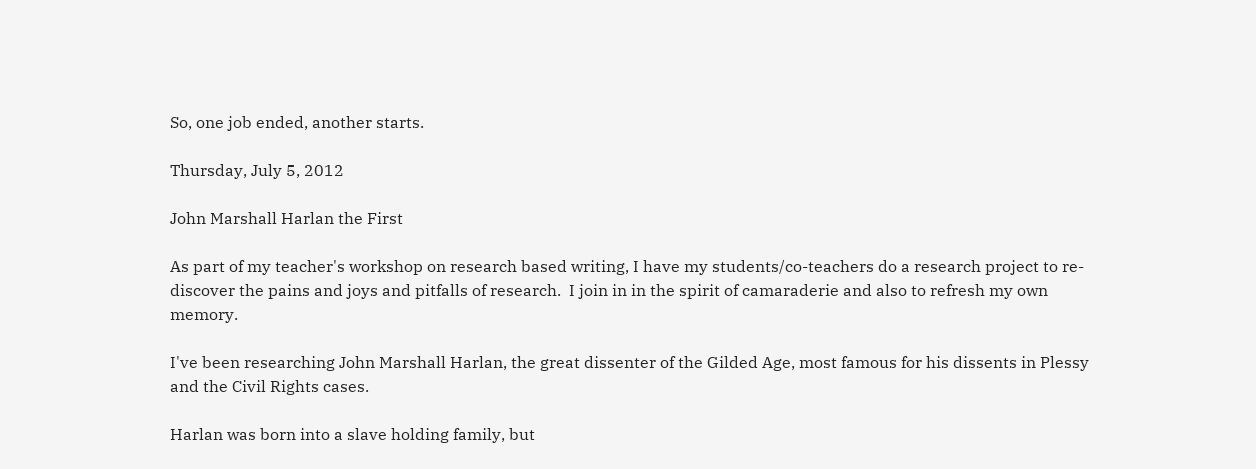So, one job ended, another starts.

Thursday, July 5, 2012

John Marshall Harlan the First

As part of my teacher's workshop on research based writing, I have my students/co-teachers do a research project to re-discover the pains and joys and pitfalls of research.  I join in in the spirit of camaraderie and also to refresh my own memory.

I've been researching John Marshall Harlan, the great dissenter of the Gilded Age, most famous for his dissents in Plessy and the Civil Rights cases.

Harlan was born into a slave holding family, but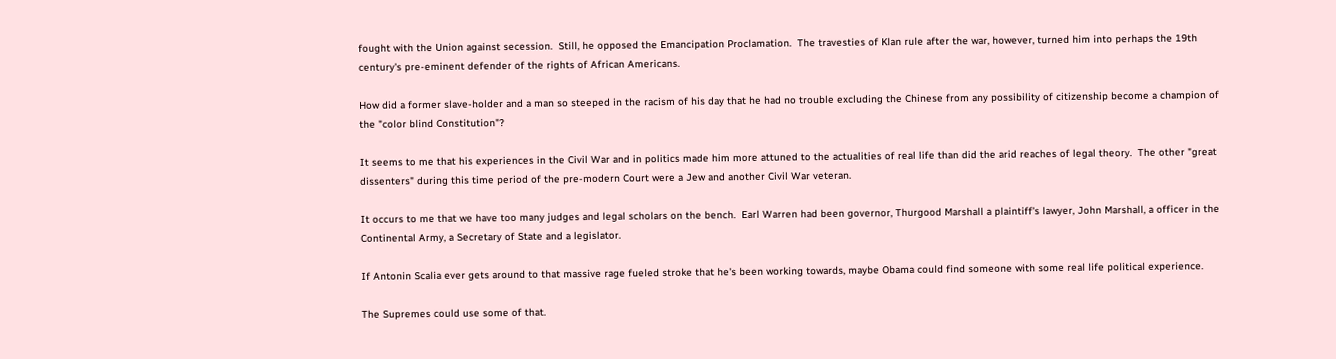fought with the Union against secession.  Still, he opposed the Emancipation Proclamation.  The travesties of Klan rule after the war, however, turned him into perhaps the 19th century's pre-eminent defender of the rights of African Americans.

How did a former slave-holder and a man so steeped in the racism of his day that he had no trouble excluding the Chinese from any possibility of citizenship become a champion of the "color blind Constitution"?

It seems to me that his experiences in the Civil War and in politics made him more attuned to the actualities of real life than did the arid reaches of legal theory.  The other "great dissenters" during this time period of the pre-modern Court were a Jew and another Civil War veteran.

It occurs to me that we have too many judges and legal scholars on the bench.  Earl Warren had been governor, Thurgood Marshall a plaintiff's lawyer, John Marshall, a officer in the Continental Army, a Secretary of State and a legislator.

If Antonin Scalia ever gets around to that massive rage fueled stroke that he's been working towards, maybe Obama could find someone with some real life political experience.

The Supremes could use some of that.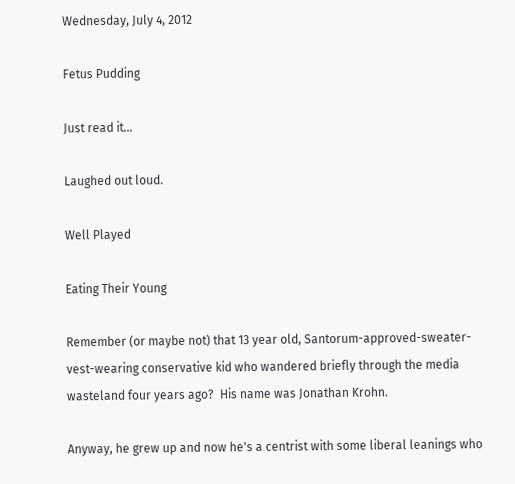Wednesday, July 4, 2012

Fetus Pudding

Just read it...

Laughed out loud.

Well Played

Eating Their Young

Remember (or maybe not) that 13 year old, Santorum-approved-sweater-vest-wearing conservative kid who wandered briefly through the media wasteland four years ago?  His name was Jonathan Krohn.

Anyway, he grew up and now he's a centrist with some liberal leanings who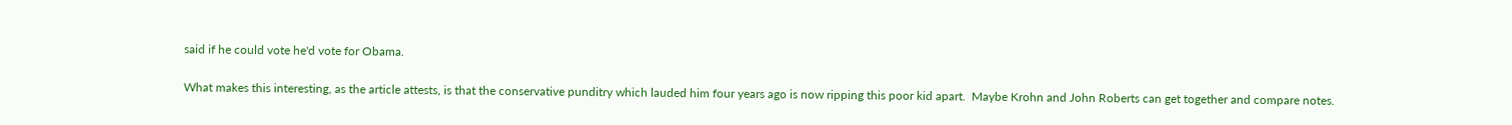said if he could vote he'd vote for Obama.

What makes this interesting, as the article attests, is that the conservative punditry which lauded him four years ago is now ripping this poor kid apart.  Maybe Krohn and John Roberts can get together and compare notes.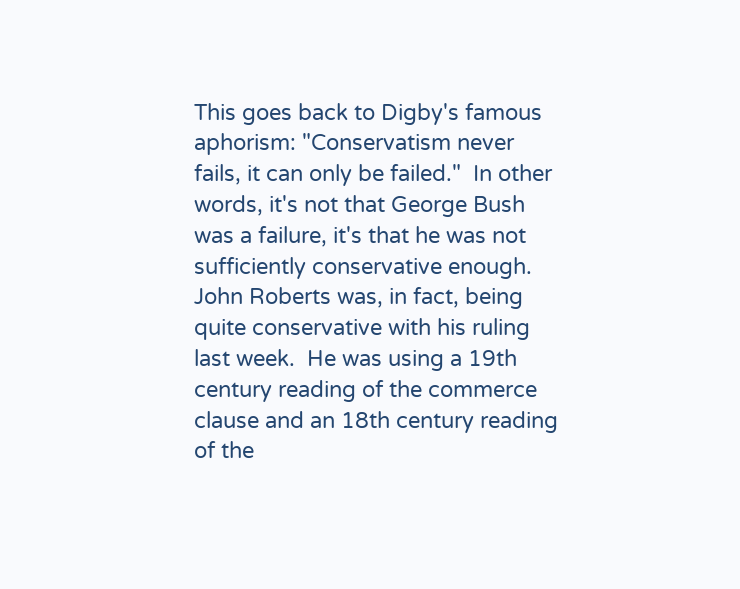This goes back to Digby's famous aphorism: "Conservatism never fails, it can only be failed."  In other words, it's not that George Bush was a failure, it's that he was not sufficiently conservative enough.  John Roberts was, in fact, being quite conservative with his ruling last week.  He was using a 19th century reading of the commerce clause and an 18th century reading of the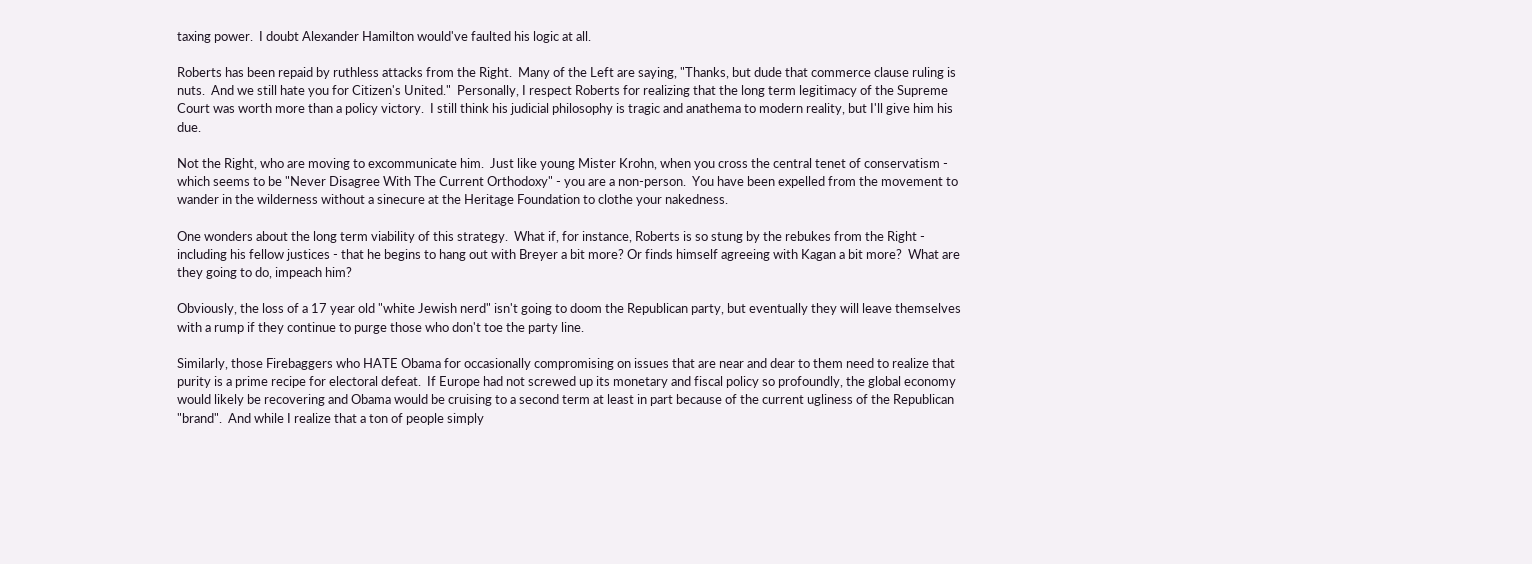taxing power.  I doubt Alexander Hamilton would've faulted his logic at all.

Roberts has been repaid by ruthless attacks from the Right.  Many of the Left are saying, "Thanks, but dude that commerce clause ruling is nuts.  And we still hate you for Citizen's United."  Personally, I respect Roberts for realizing that the long term legitimacy of the Supreme Court was worth more than a policy victory.  I still think his judicial philosophy is tragic and anathema to modern reality, but I'll give him his due.

Not the Right, who are moving to excommunicate him.  Just like young Mister Krohn, when you cross the central tenet of conservatism - which seems to be "Never Disagree With The Current Orthodoxy" - you are a non-person.  You have been expelled from the movement to wander in the wilderness without a sinecure at the Heritage Foundation to clothe your nakedness.

One wonders about the long term viability of this strategy.  What if, for instance, Roberts is so stung by the rebukes from the Right - including his fellow justices - that he begins to hang out with Breyer a bit more? Or finds himself agreeing with Kagan a bit more?  What are they going to do, impeach him?

Obviously, the loss of a 17 year old "white Jewish nerd" isn't going to doom the Republican party, but eventually they will leave themselves with a rump if they continue to purge those who don't toe the party line.

Similarly, those Firebaggers who HATE Obama for occasionally compromising on issues that are near and dear to them need to realize that purity is a prime recipe for electoral defeat.  If Europe had not screwed up its monetary and fiscal policy so profoundly, the global economy would likely be recovering and Obama would be cruising to a second term at least in part because of the current ugliness of the Republican "brand".  And while I realize that a ton of people simply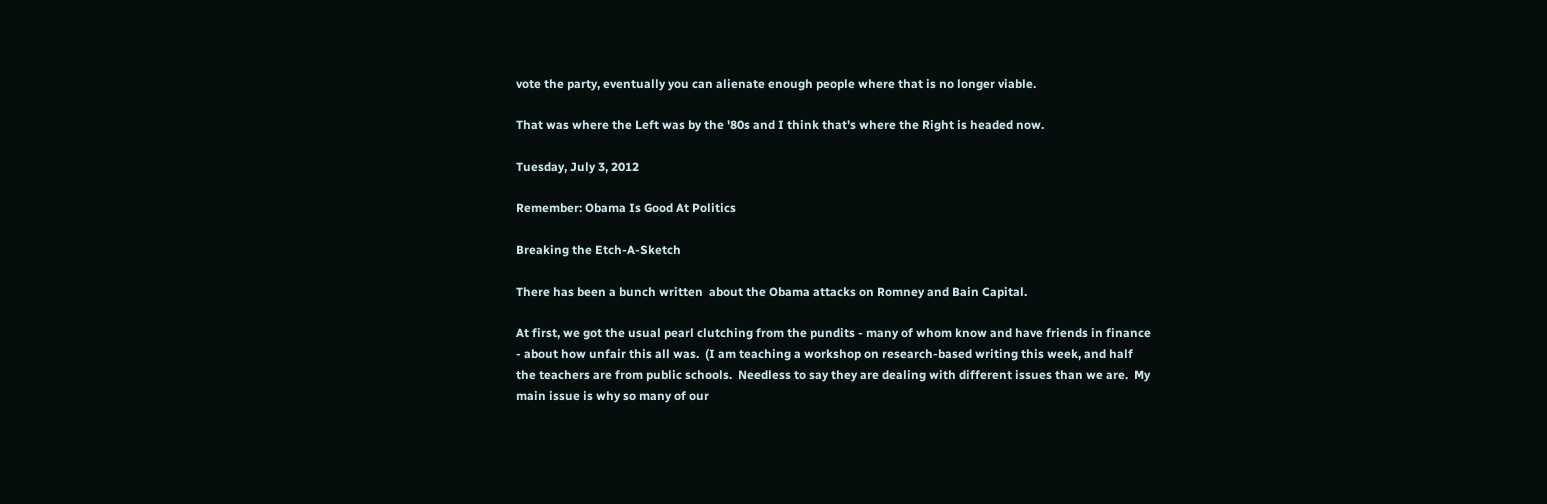vote the party, eventually you can alienate enough people where that is no longer viable.

That was where the Left was by the '80s and I think that's where the Right is headed now.

Tuesday, July 3, 2012

Remember: Obama Is Good At Politics

Breaking the Etch-A-Sketch

There has been a bunch written  about the Obama attacks on Romney and Bain Capital.

At first, we got the usual pearl clutching from the pundits - many of whom know and have friends in finance - about how unfair this all was.  (I am teaching a workshop on research-based writing this week, and half the teachers are from public schools.  Needless to say they are dealing with different issues than we are.  My main issue is why so many of our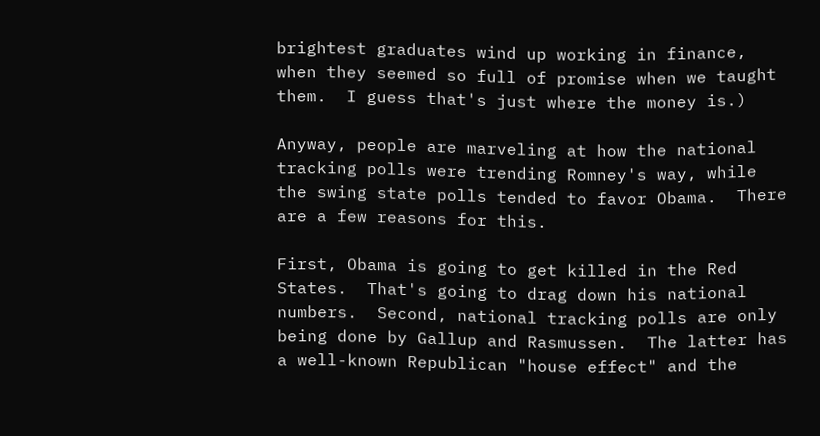brightest graduates wind up working in finance, when they seemed so full of promise when we taught them.  I guess that's just where the money is.)

Anyway, people are marveling at how the national tracking polls were trending Romney's way, while the swing state polls tended to favor Obama.  There are a few reasons for this.

First, Obama is going to get killed in the Red States.  That's going to drag down his national numbers.  Second, national tracking polls are only being done by Gallup and Rasmussen.  The latter has a well-known Republican "house effect" and the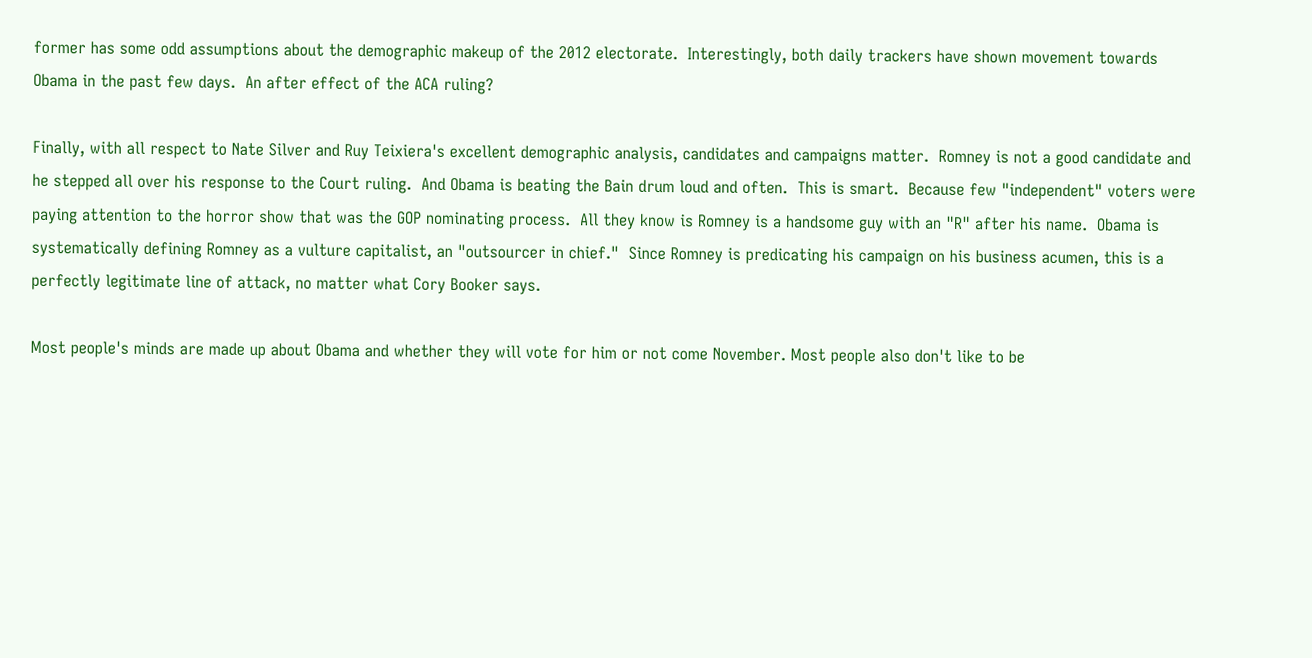former has some odd assumptions about the demographic makeup of the 2012 electorate.  Interestingly, both daily trackers have shown movement towards Obama in the past few days.  An after effect of the ACA ruling?

Finally, with all respect to Nate Silver and Ruy Teixiera's excellent demographic analysis, candidates and campaigns matter.  Romney is not a good candidate and he stepped all over his response to the Court ruling.  And Obama is beating the Bain drum loud and often.  This is smart.  Because few "independent" voters were paying attention to the horror show that was the GOP nominating process.  All they know is Romney is a handsome guy with an "R" after his name.  Obama is systematically defining Romney as a vulture capitalist, an "outsourcer in chief."  Since Romney is predicating his campaign on his business acumen, this is a perfectly legitimate line of attack, no matter what Cory Booker says.

Most people's minds are made up about Obama and whether they will vote for him or not come November. Most people also don't like to be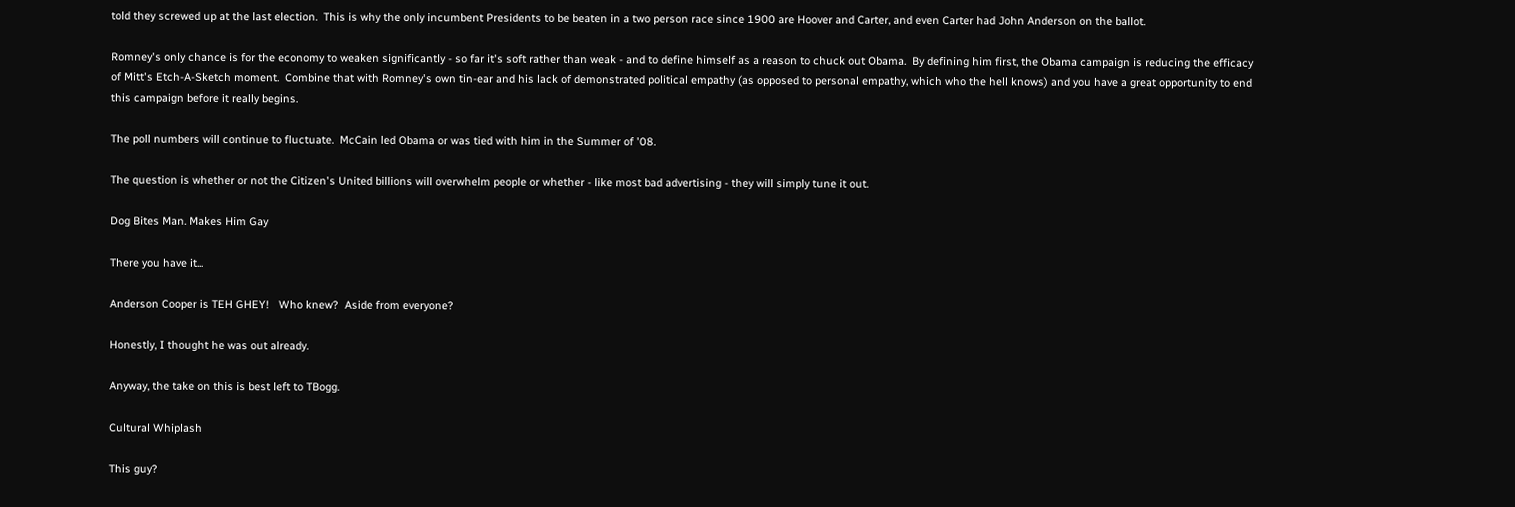told they screwed up at the last election.  This is why the only incumbent Presidents to be beaten in a two person race since 1900 are Hoover and Carter, and even Carter had John Anderson on the ballot.

Romney's only chance is for the economy to weaken significantly - so far it's soft rather than weak - and to define himself as a reason to chuck out Obama.  By defining him first, the Obama campaign is reducing the efficacy of Mitt's Etch-A-Sketch moment.  Combine that with Romney's own tin-ear and his lack of demonstrated political empathy (as opposed to personal empathy, which who the hell knows) and you have a great opportunity to end this campaign before it really begins.

The poll numbers will continue to fluctuate.  McCain led Obama or was tied with him in the Summer of '08.

The question is whether or not the Citizen's United billions will overwhelm people or whether - like most bad advertising - they will simply tune it out.

Dog Bites Man. Makes Him Gay

There you have it...

Anderson Cooper is TEH GHEY!   Who knew?  Aside from everyone?

Honestly, I thought he was out already.

Anyway, the take on this is best left to TBogg.

Cultural Whiplash

This guy?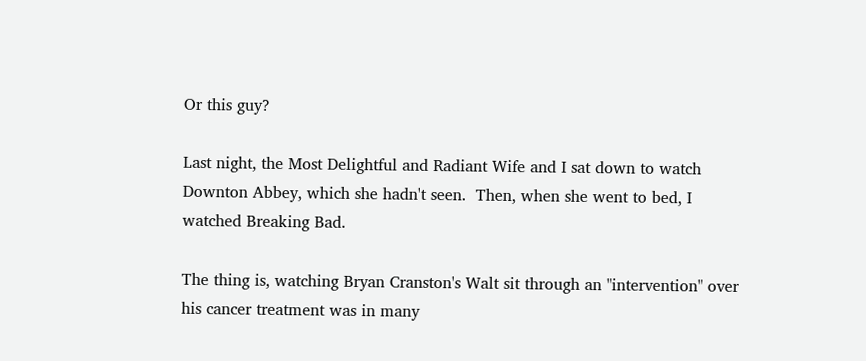Or this guy?

Last night, the Most Delightful and Radiant Wife and I sat down to watch Downton Abbey, which she hadn't seen.  Then, when she went to bed, I watched Breaking Bad.

The thing is, watching Bryan Cranston's Walt sit through an "intervention" over his cancer treatment was in many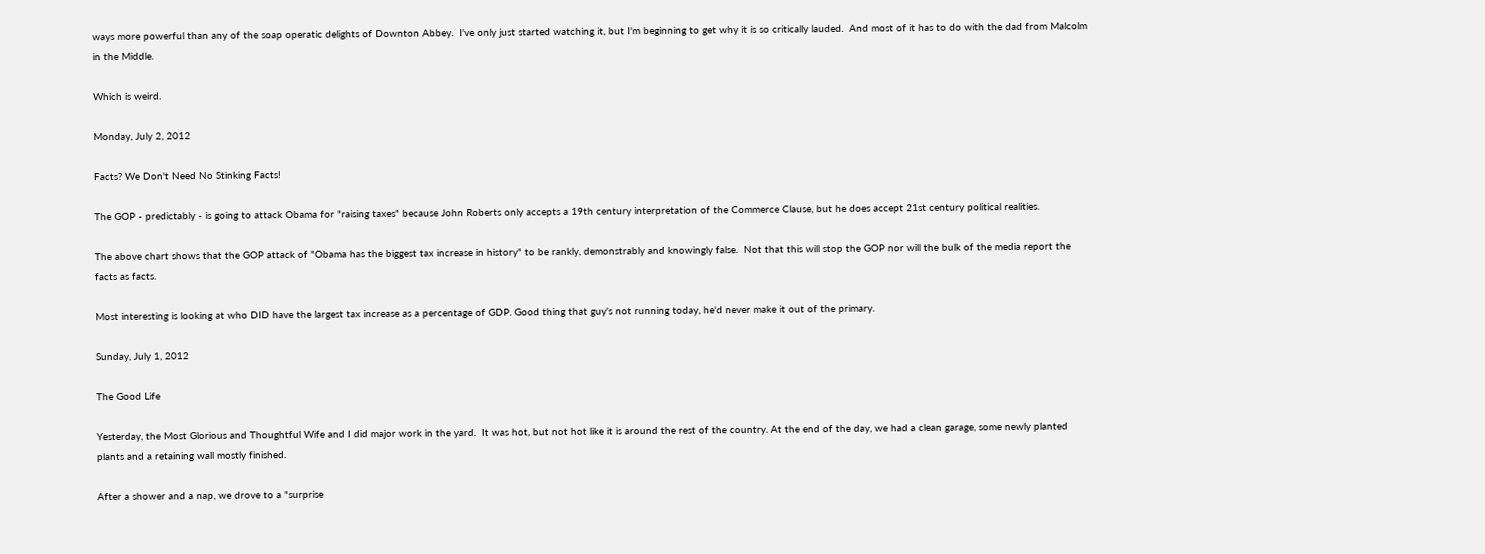ways more powerful than any of the soap operatic delights of Downton Abbey.  I've only just started watching it, but I'm beginning to get why it is so critically lauded.  And most of it has to do with the dad from Malcolm in the Middle.

Which is weird.

Monday, July 2, 2012

Facts? We Don't Need No Stinking Facts!

The GOP - predictably - is going to attack Obama for "raising taxes" because John Roberts only accepts a 19th century interpretation of the Commerce Clause, but he does accept 21st century political realities.

The above chart shows that the GOP attack of "Obama has the biggest tax increase in history" to be rankly, demonstrably and knowingly false.  Not that this will stop the GOP nor will the bulk of the media report the facts as facts.

Most interesting is looking at who DID have the largest tax increase as a percentage of GDP. Good thing that guy's not running today, he'd never make it out of the primary.

Sunday, July 1, 2012

The Good Life

Yesterday, the Most Glorious and Thoughtful Wife and I did major work in the yard.  It was hot, but not hot like it is around the rest of the country. At the end of the day, we had a clean garage, some newly planted plants and a retaining wall mostly finished.

After a shower and a nap, we drove to a "surprise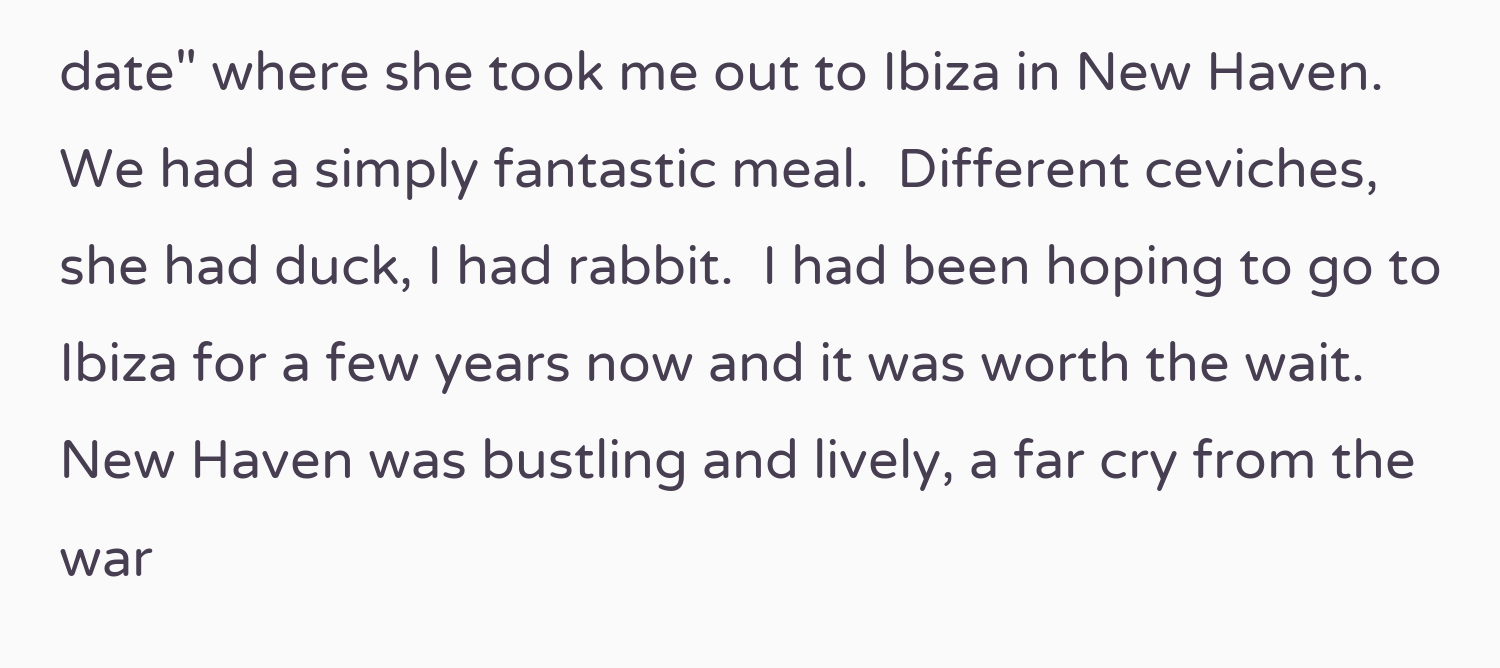date" where she took me out to Ibiza in New Haven.  We had a simply fantastic meal.  Different ceviches, she had duck, I had rabbit.  I had been hoping to go to Ibiza for a few years now and it was worth the wait.  New Haven was bustling and lively, a far cry from the war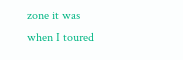zone it was when I toured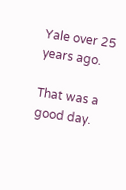Yale over 25 years ago.

That was a good day.